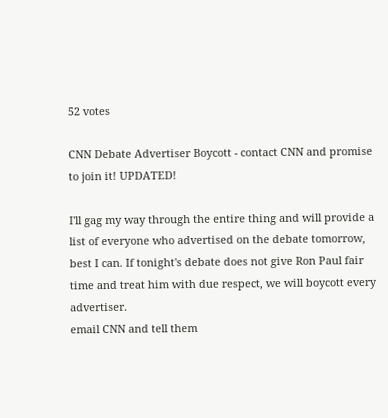52 votes

CNN Debate Advertiser Boycott - contact CNN and promise to join it! UPDATED!

I'll gag my way through the entire thing and will provide a list of everyone who advertised on the debate tomorrow, best I can. If tonight's debate does not give Ron Paul fair time and treat him with due respect, we will boycott every advertiser.
email CNN and tell them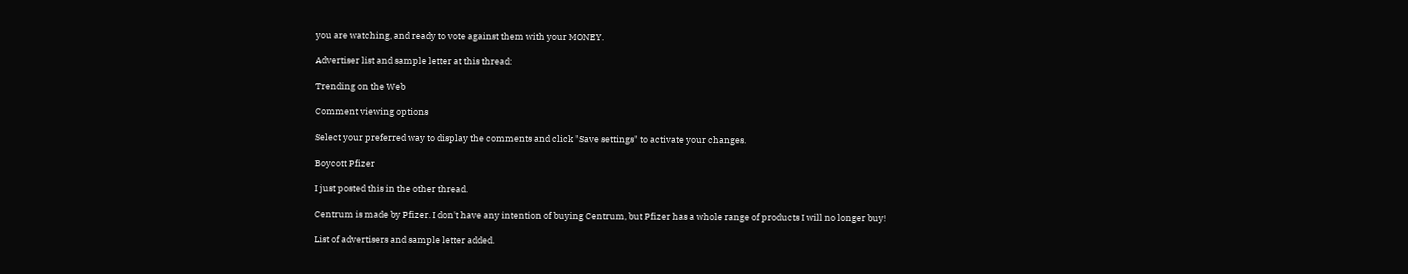you are watching, and ready to vote against them with your MONEY.

Advertiser list and sample letter at this thread:

Trending on the Web

Comment viewing options

Select your preferred way to display the comments and click "Save settings" to activate your changes.

Boycott Pfizer

I just posted this in the other thread.

Centrum is made by Pfizer. I don't have any intention of buying Centrum, but Pfizer has a whole range of products I will no longer buy!

List of advertisers and sample letter added.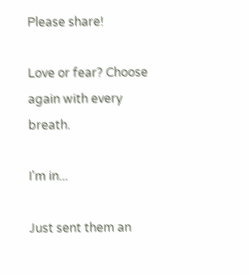Please share!

Love or fear? Choose again with every breath.

I'm in...

Just sent them an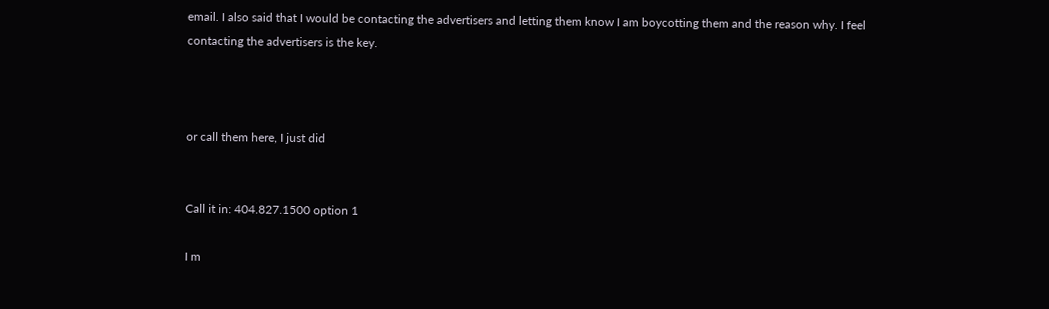email. I also said that I would be contacting the advertisers and letting them know I am boycotting them and the reason why. I feel contacting the advertisers is the key.



or call them here, I just did


Call it in: 404.827.1500 option 1

I m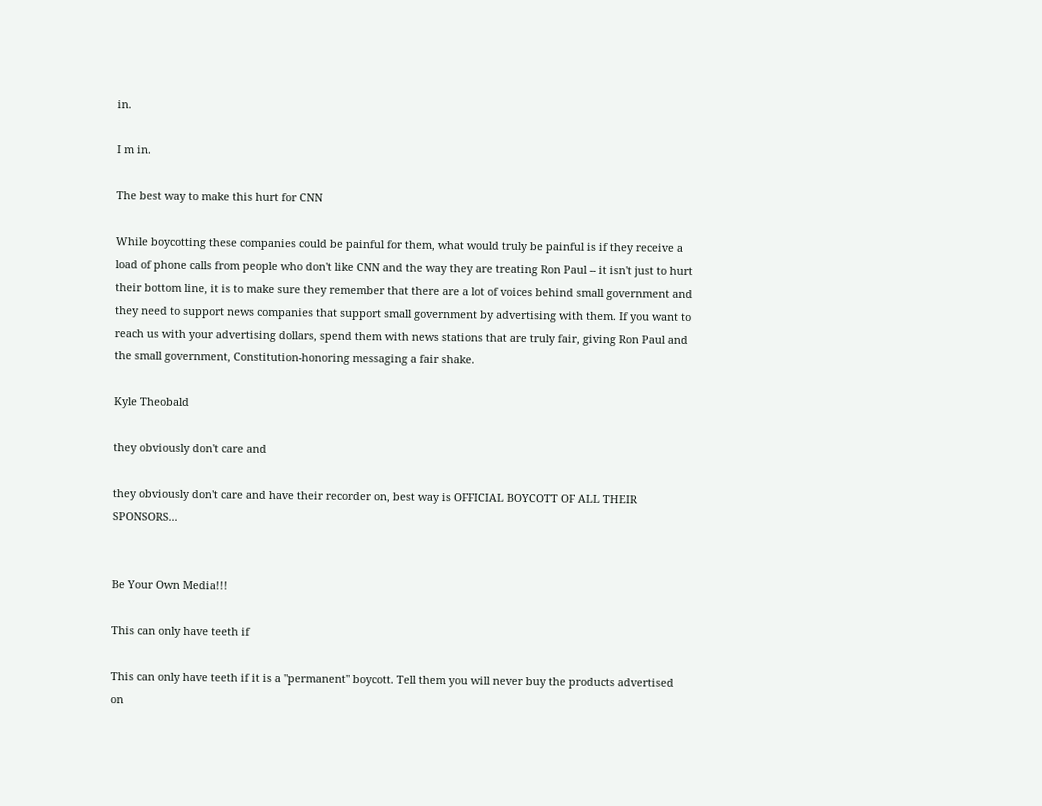in.

I m in.

The best way to make this hurt for CNN

While boycotting these companies could be painful for them, what would truly be painful is if they receive a load of phone calls from people who don't like CNN and the way they are treating Ron Paul -- it isn't just to hurt their bottom line, it is to make sure they remember that there are a lot of voices behind small government and they need to support news companies that support small government by advertising with them. If you want to reach us with your advertising dollars, spend them with news stations that are truly fair, giving Ron Paul and the small government, Constitution-honoring messaging a fair shake.

Kyle Theobald

they obviously don't care and

they obviously don't care and have their recorder on, best way is OFFICIAL BOYCOTT OF ALL THEIR SPONSORS...


Be Your Own Media!!!

This can only have teeth if

This can only have teeth if it is a "permanent" boycott. Tell them you will never buy the products advertised on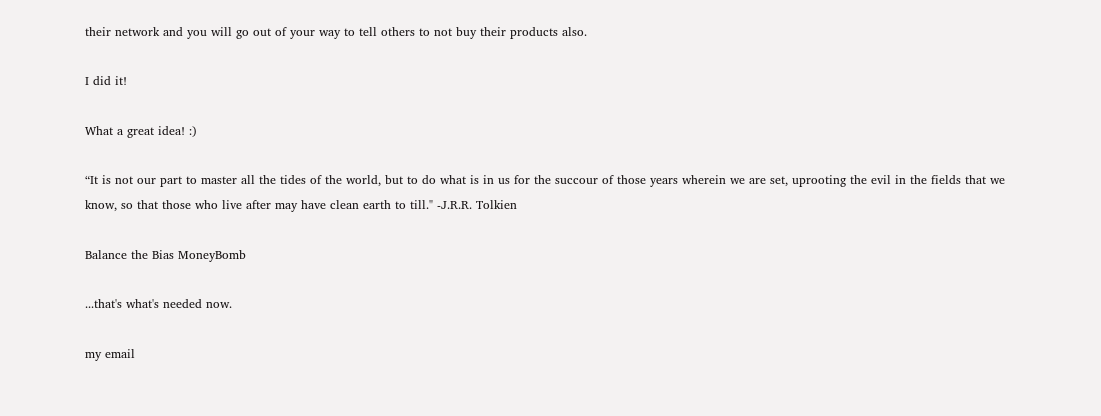their network and you will go out of your way to tell others to not buy their products also.

I did it!

What a great idea! :)

“It is not our part to master all the tides of the world, but to do what is in us for the succour of those years wherein we are set, uprooting the evil in the fields that we know, so that those who live after may have clean earth to till." -J.R.R. Tolkien

Balance the Bias MoneyBomb

...that's what's needed now.

my email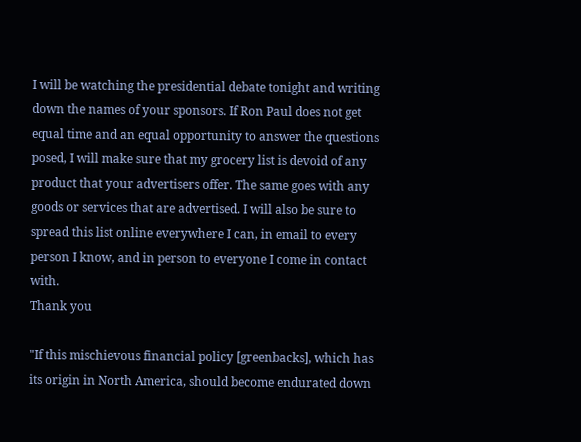I will be watching the presidential debate tonight and writing down the names of your sponsors. If Ron Paul does not get equal time and an equal opportunity to answer the questions posed, I will make sure that my grocery list is devoid of any product that your advertisers offer. The same goes with any goods or services that are advertised. I will also be sure to spread this list online everywhere I can, in email to every person I know, and in person to everyone I come in contact with.
Thank you

"If this mischievous financial policy [greenbacks], which has its origin in North America, should become endurated down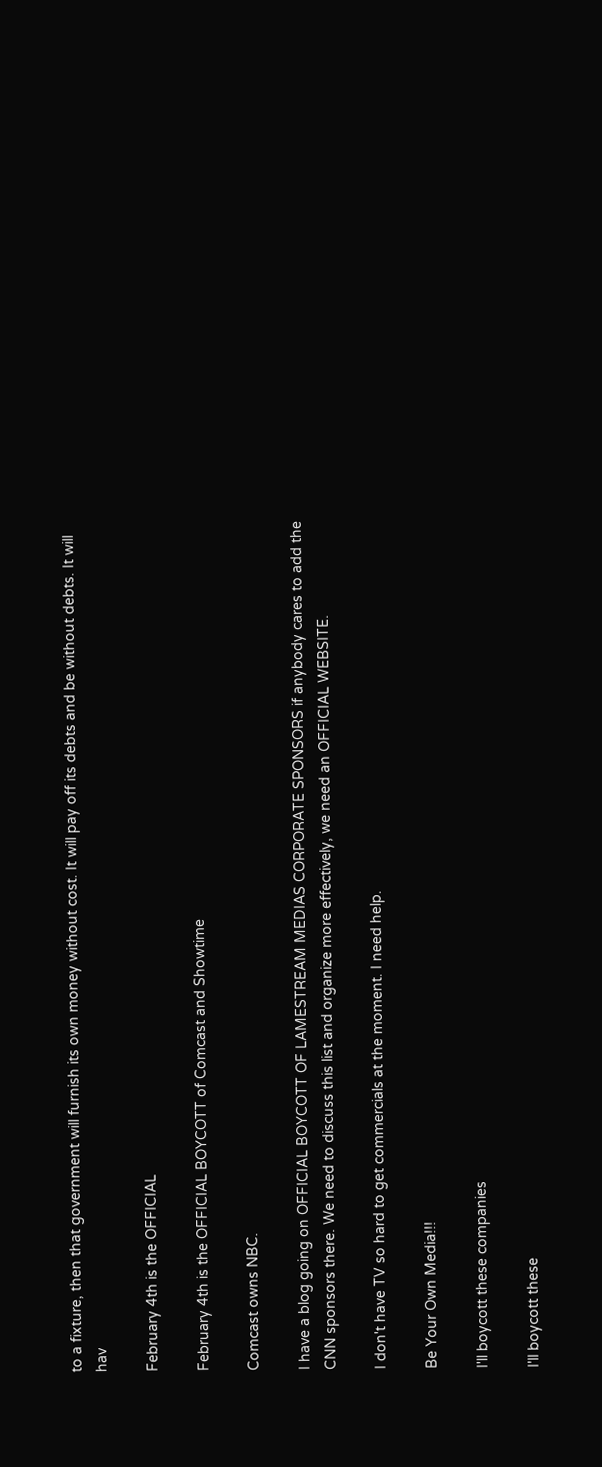to a fixture, then that government will furnish its own money without cost. It will pay off its debts and be without debts. It will hav

February 4th is the OFFICIAL

February 4th is the OFFICIAL BOYCOTT of Comcast and Showtime

Comcast owns NBC.

I have a blog going on OFFICIAL BOYCOTT OF LAMESTREAM MEDIAS CORPORATE SPONSORS if anybody cares to add the CNN sponsors there. We need to discuss this list and organize more effectively, we need an OFFICIAL WEBSITE.

I don't have TV so hard to get commercials at the moment. I need help.

Be Your Own Media!!!

I'll boycott these companies

I'll boycott these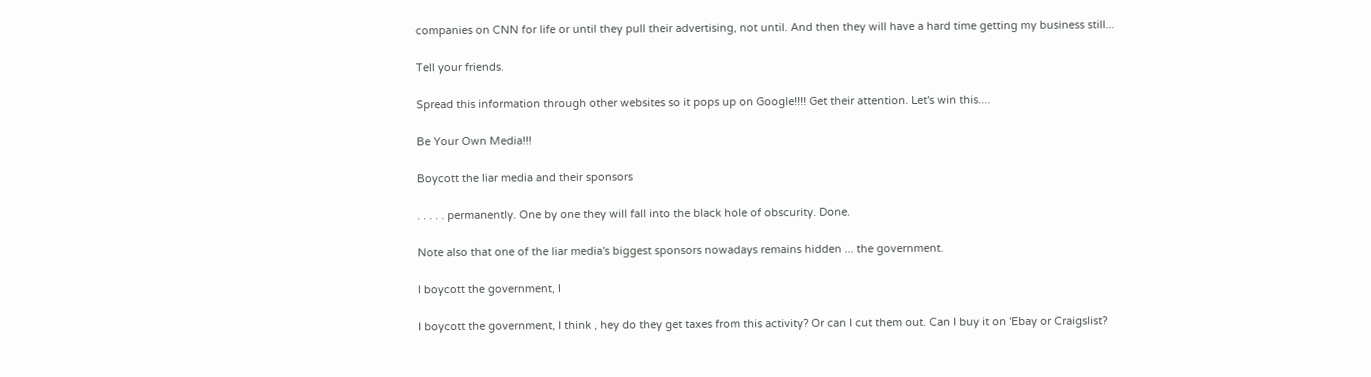companies on CNN for life or until they pull their advertising, not until. And then they will have a hard time getting my business still...

Tell your friends.

Spread this information through other websites so it pops up on Google!!!! Get their attention. Let's win this....

Be Your Own Media!!!

Boycott the liar media and their sponsors

. . . . . permanently. One by one they will fall into the black hole of obscurity. Done.

Note also that one of the liar media's biggest sponsors nowadays remains hidden ... the government.

I boycott the government, I

I boycott the government, I think , hey do they get taxes from this activity? Or can I cut them out. Can I buy it on 'Ebay or Craigslist?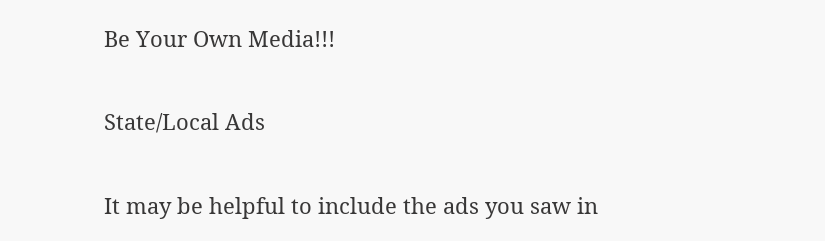Be Your Own Media!!!

State/Local Ads

It may be helpful to include the ads you saw in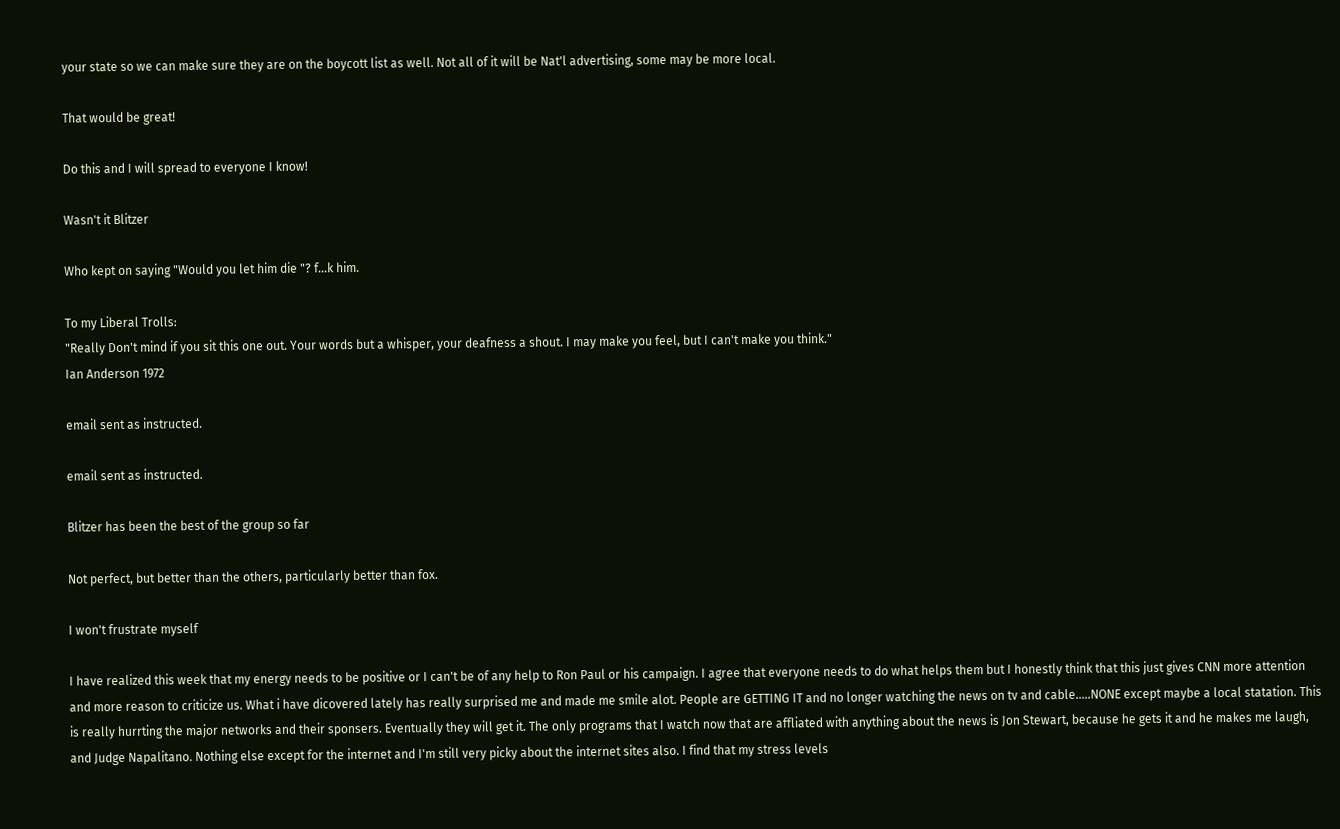your state so we can make sure they are on the boycott list as well. Not all of it will be Nat'l advertising, some may be more local.

That would be great!

Do this and I will spread to everyone I know!

Wasn't it Blitzer

Who kept on saying "Would you let him die "? f...k him.

To my Liberal Trolls:
"Really Don't mind if you sit this one out. Your words but a whisper, your deafness a shout. I may make you feel, but I can't make you think."
Ian Anderson 1972

email sent as instructed.

email sent as instructed.

Blitzer has been the best of the group so far

Not perfect, but better than the others, particularly better than fox.

I won't frustrate myself

I have realized this week that my energy needs to be positive or I can't be of any help to Ron Paul or his campaign. I agree that everyone needs to do what helps them but I honestly think that this just gives CNN more attention and more reason to criticize us. What i have dicovered lately has really surprised me and made me smile alot. People are GETTING IT and no longer watching the news on tv and cable.....NONE except maybe a local statation. This is really hurrting the major networks and their sponsers. Eventually they will get it. The only programs that I watch now that are affliated with anything about the news is Jon Stewart, because he gets it and he makes me laugh, and Judge Napalitano. Nothing else except for the internet and I'm still very picky about the internet sites also. I find that my stress levels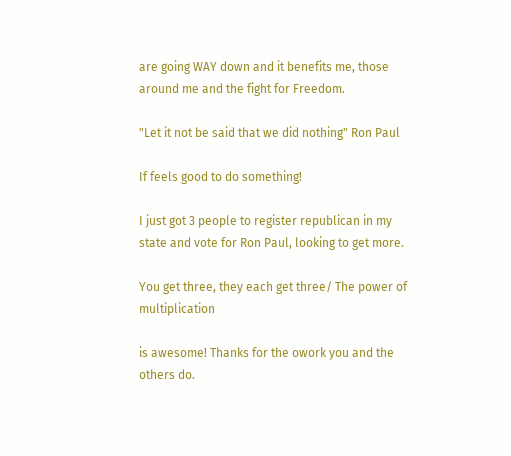are going WAY down and it benefits me, those around me and the fight for Freedom.

"Let it not be said that we did nothing" Ron Paul

If feels good to do something!

I just got 3 people to register republican in my state and vote for Ron Paul, looking to get more.

You get three, they each get three/ The power of multiplication

is awesome! Thanks for the owork you and the others do.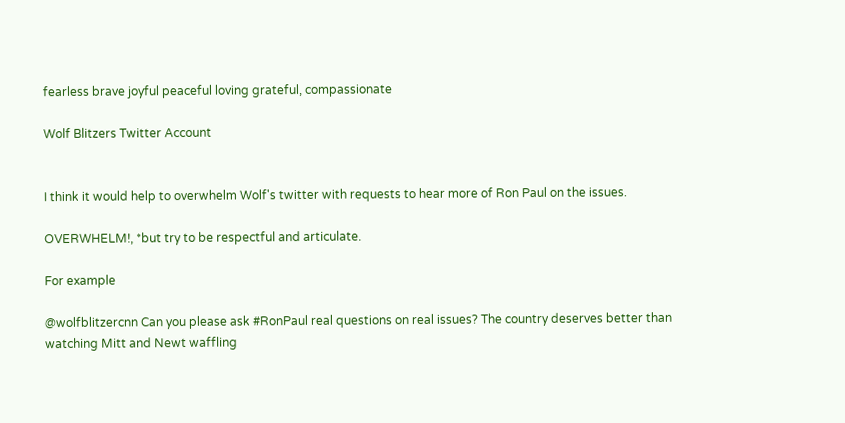fearless brave joyful peaceful loving grateful, compassionate

Wolf Blitzers Twitter Account


I think it would help to overwhelm Wolf's twitter with requests to hear more of Ron Paul on the issues.

OVERWHELM!, *but try to be respectful and articulate.

For example

@wolfblitzercnn Can you please ask #RonPaul real questions on real issues? The country deserves better than watching Mitt and Newt waffling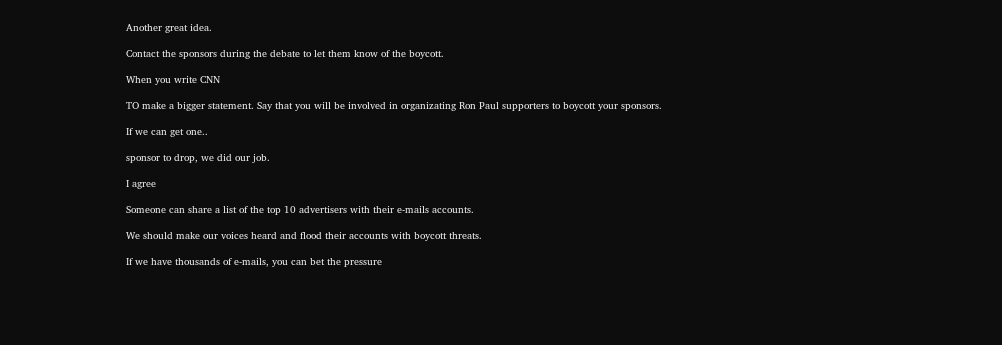Another great idea.

Contact the sponsors during the debate to let them know of the boycott.

When you write CNN

TO make a bigger statement. Say that you will be involved in organizating Ron Paul supporters to boycott your sponsors.

If we can get one..

sponsor to drop, we did our job.

I agree

Someone can share a list of the top 10 advertisers with their e-mails accounts.

We should make our voices heard and flood their accounts with boycott threats.

If we have thousands of e-mails, you can bet the pressure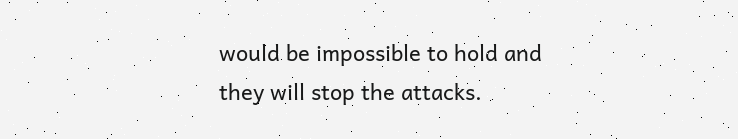would be impossible to hold and they will stop the attacks.